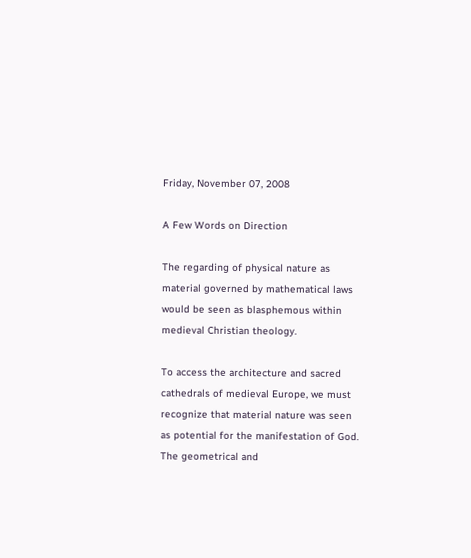Friday, November 07, 2008

A Few Words on Direction

The regarding of physical nature as material governed by mathematical laws would be seen as blasphemous within medieval Christian theology.

To access the architecture and sacred cathedrals of medieval Europe, we must recognize that material nature was seen as potential for the manifestation of God.  The geometrical and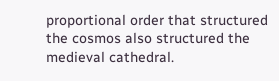proportional order that structured the cosmos also structured the medieval cathedral.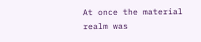At once the material realm was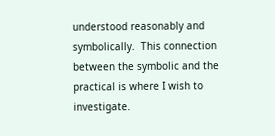understood reasonably and symbolically.  This connection between the symbolic and the practical is where I wish to investigate.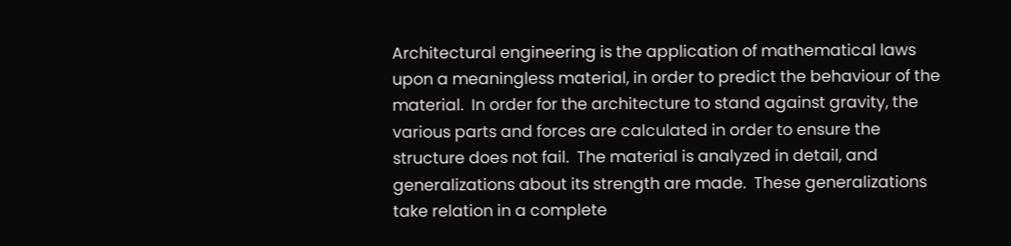Architectural engineering is the application of mathematical laws upon a meaningless material, in order to predict the behaviour of the material.  In order for the architecture to stand against gravity, the various parts and forces are calculated in order to ensure the structure does not fail.  The material is analyzed in detail, and generalizations about its strength are made.  These generalizations take relation in a complete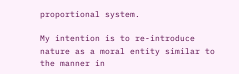proportional system.

My intention is to re-introduce nature as a moral entity similar to the manner in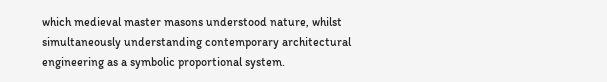which medieval master masons understood nature, whilst simultaneously understanding contemporary architectural engineering as a symbolic proportional system.